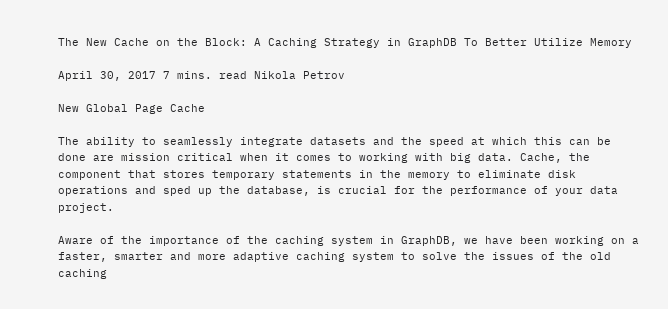The New Cache on the Block: A Caching Strategy in GraphDB To Better Utilize Memory

April 30, 2017 7 mins. read Nikola Petrov

New Global Page Cache

The ability to seamlessly integrate datasets and the speed at which this can be done are mission critical when it comes to working with big data. Cache, the component that stores temporary statements in the memory to eliminate disk operations and sped up the database, is crucial for the performance of your data project.

Aware of the importance of the caching system in GraphDB, we have been working on a faster, smarter and more adaptive caching system to solve the issues of the old caching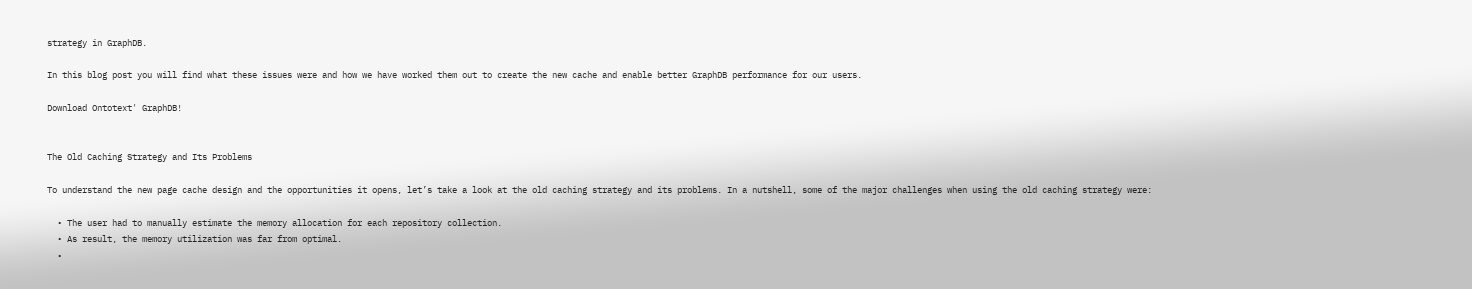strategy in GraphDB.

In this blog post you will find what these issues were and how we have worked them out to create the new cache and enable better GraphDB performance for our users.

Download Ontotext' GraphDB!


The Old Caching Strategy and Its Problems

To understand the new page cache design and the opportunities it opens, let’s take a look at the old caching strategy and its problems. In a nutshell, some of the major challenges when using the old caching strategy were:

  • The user had to manually estimate the memory allocation for each repository collection.
  • As result, the memory utilization was far from optimal.
  •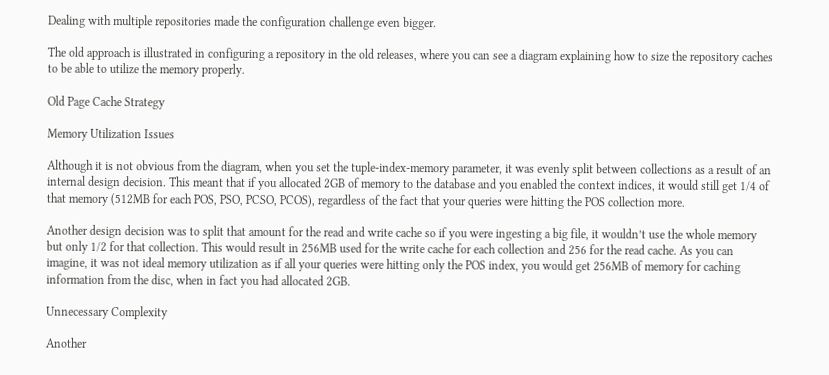Dealing with multiple repositories made the configuration challenge even bigger.

The old approach is illustrated in configuring a repository in the old releases, where you can see a diagram explaining how to size the repository caches to be able to utilize the memory properly.

Old Page Cache Strategy

Memory Utilization Issues

Although it is not obvious from the diagram, when you set the tuple-index-memory parameter, it was evenly split between collections as a result of an internal design decision. This meant that if you allocated 2GB of memory to the database and you enabled the context indices, it would still get 1/4 of that memory (512MB for each POS, PSO, PCSO, PCOS), regardless of the fact that your queries were hitting the POS collection more.

Another design decision was to split that amount for the read and write cache so if you were ingesting a big file, it wouldn’t use the whole memory but only 1/2 for that collection. This would result in 256MB used for the write cache for each collection and 256 for the read cache. As you can imagine, it was not ideal memory utilization as if all your queries were hitting only the POS index, you would get 256MB of memory for caching information from the disc, when in fact you had allocated 2GB.

Unnecessary Complexity

Another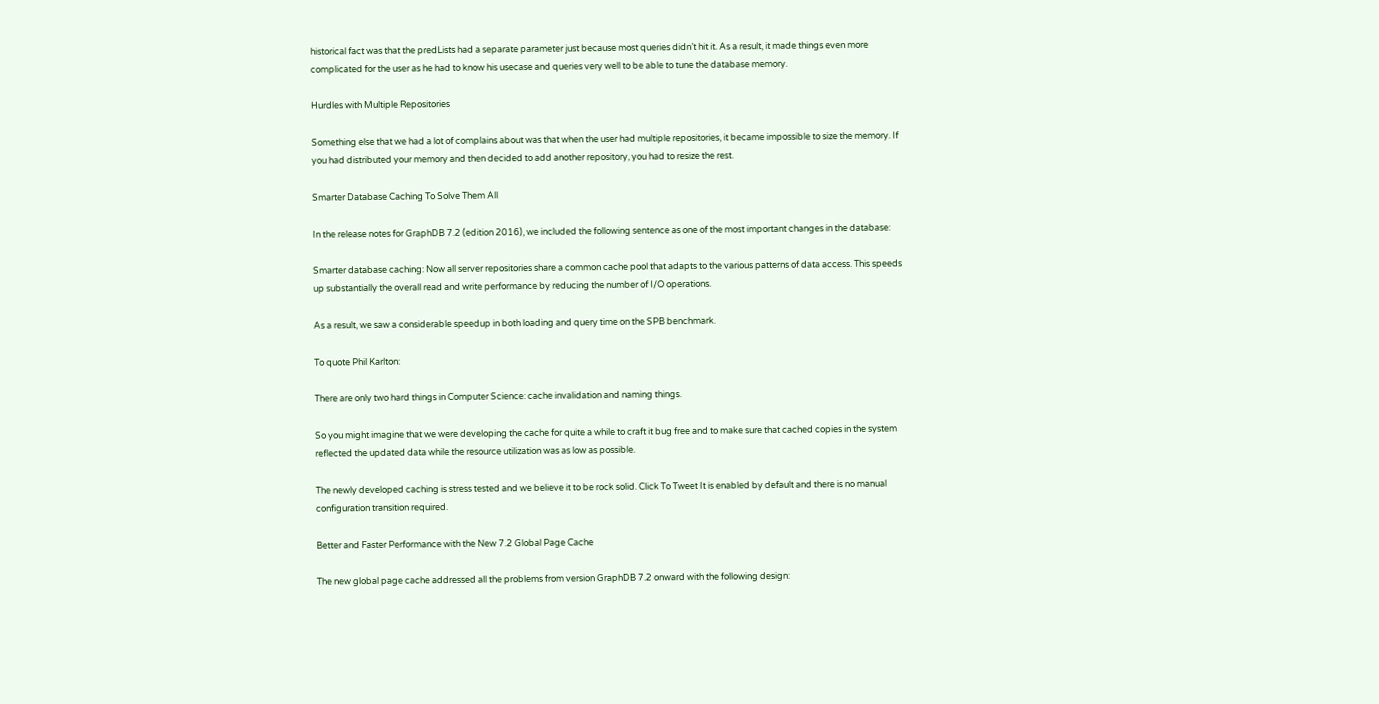historical fact was that the predLists had a separate parameter just because most queries didn’t hit it. As a result, it made things even more complicated for the user as he had to know his usecase and queries very well to be able to tune the database memory.

Hurdles with Multiple Repositories

Something else that we had a lot of complains about was that when the user had multiple repositories, it became impossible to size the memory. If you had distributed your memory and then decided to add another repository, you had to resize the rest.

Smarter Database Caching To Solve Them All

In the release notes for GraphDB 7.2 (edition 2016), we included the following sentence as one of the most important changes in the database:

Smarter database caching: Now all server repositories share a common cache pool that adapts to the various patterns of data access. This speeds up substantially the overall read and write performance by reducing the number of I/O operations.

As a result, we saw a considerable speedup in both loading and query time on the SPB benchmark.

To quote Phil Karlton:

There are only two hard things in Computer Science: cache invalidation and naming things.

So you might imagine that we were developing the cache for quite a while to craft it bug free and to make sure that cached copies in the system reflected the updated data while the resource utilization was as low as possible.

The newly developed caching is stress tested and we believe it to be rock solid. Click To Tweet It is enabled by default and there is no manual configuration transition required.

Better and Faster Performance with the New 7.2 Global Page Cache

The new global page cache addressed all the problems from version GraphDB 7.2 onward with the following design: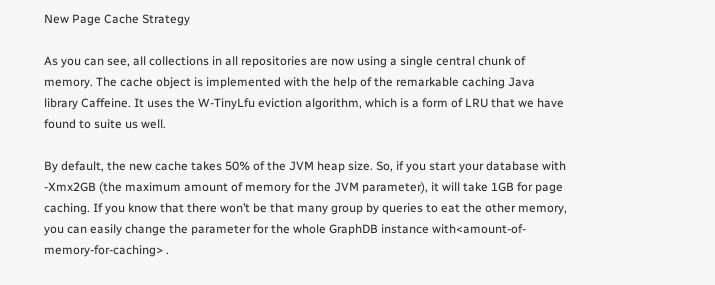New Page Cache Strategy

As you can see, all collections in all repositories are now using a single central chunk of memory. The cache object is implemented with the help of the remarkable caching Java library Caffeine. It uses the W-TinyLfu eviction algorithm, which is a form of LRU that we have found to suite us well.

By default, the new cache takes 50% of the JVM heap size. So, if you start your database with -Xmx2GB (the maximum amount of memory for the JVM parameter), it will take 1GB for page caching. If you know that there won’t be that many group by queries to eat the other memory, you can easily change the parameter for the whole GraphDB instance with<amount-of-memory-for-caching> .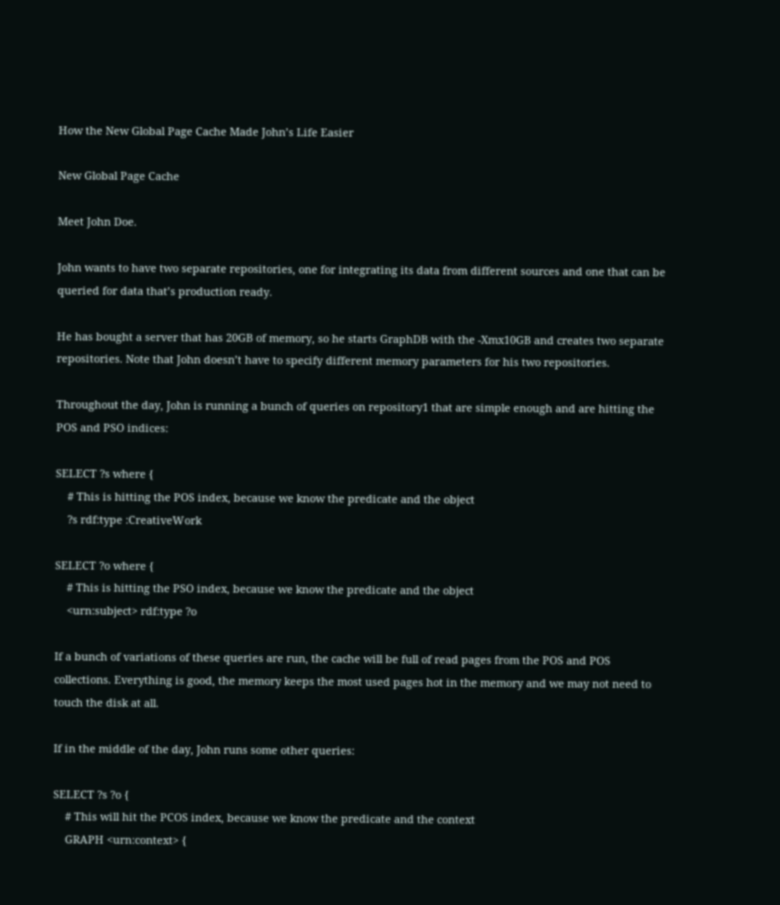How the New Global Page Cache Made John’s Life Easier

New Global Page Cache

Meet John Doe.

John wants to have two separate repositories, one for integrating its data from different sources and one that can be queried for data that’s production ready.

He has bought a server that has 20GB of memory, so he starts GraphDB with the -Xmx10GB and creates two separate repositories. Note that John doesn’t have to specify different memory parameters for his two repositories.

Throughout the day, John is running a bunch of queries on repository1 that are simple enough and are hitting the POS and PSO indices:

SELECT ?s where {
    # This is hitting the POS index, because we know the predicate and the object
    ?s rdf:type :CreativeWork

SELECT ?o where {
    # This is hitting the PSO index, because we know the predicate and the object
    <urn:subject> rdf:type ?o

If a bunch of variations of these queries are run, the cache will be full of read pages from the POS and POS collections. Everything is good, the memory keeps the most used pages hot in the memory and we may not need to touch the disk at all.

If in the middle of the day, John runs some other queries:

SELECT ?s ?o {
    # This will hit the PCOS index, because we know the predicate and the context
    GRAPH <urn:context> {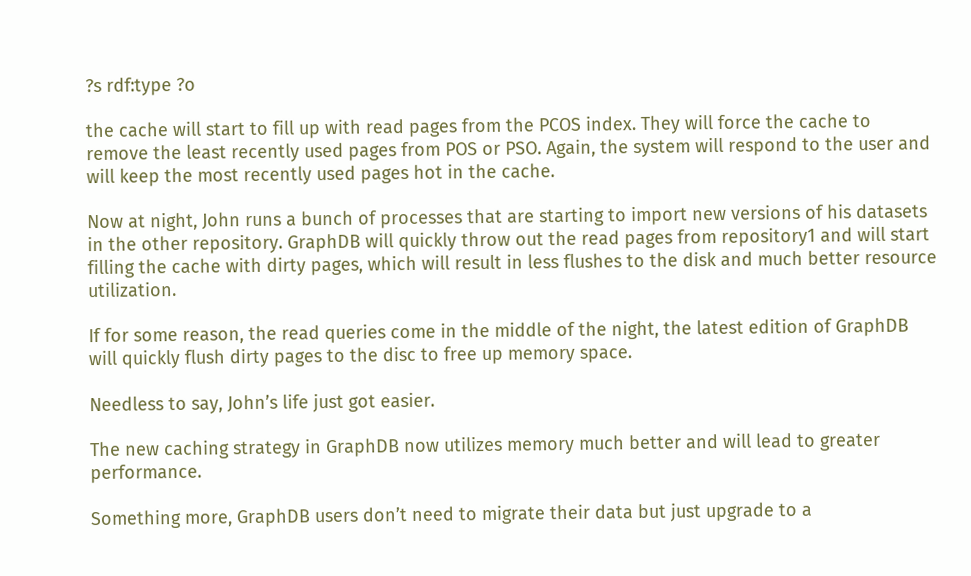?s rdf:type ?o

the cache will start to fill up with read pages from the PCOS index. They will force the cache to remove the least recently used pages from POS or PSO. Again, the system will respond to the user and will keep the most recently used pages hot in the cache.

Now at night, John runs a bunch of processes that are starting to import new versions of his datasets in the other repository. GraphDB will quickly throw out the read pages from repository1 and will start filling the cache with dirty pages, which will result in less flushes to the disk and much better resource utilization.

If for some reason, the read queries come in the middle of the night, the latest edition of GraphDB will quickly flush dirty pages to the disc to free up memory space.

Needless to say, John’s life just got easier.

The new caching strategy in GraphDB now utilizes memory much better and will lead to greater performance.

Something more, GraphDB users don’t need to migrate their data but just upgrade to a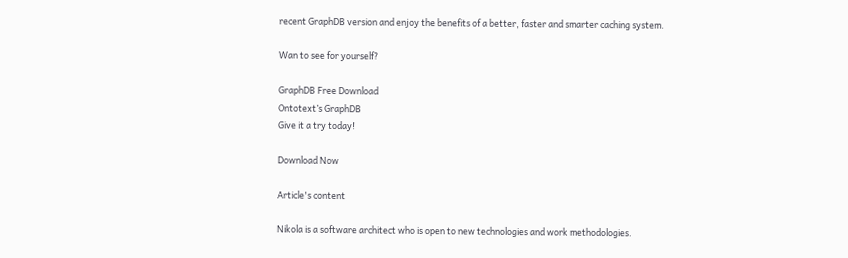recent GraphDB version and enjoy the benefits of a better, faster and smarter caching system.

Wan to see for yourself?

GraphDB Free Download
Ontotext’s GraphDB
Give it a try today!

Download Now

Article's content

Nikola is a software architect who is open to new technologies and work methodologies.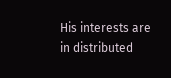His interests are in distributed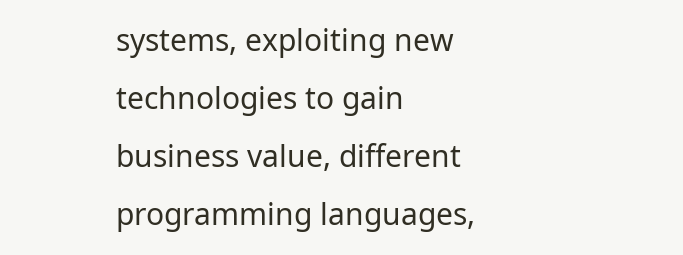systems, exploiting new technologies to gain business value, different programming languages,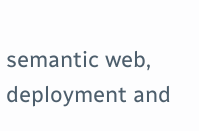semantic web, deployment and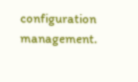configuration management.